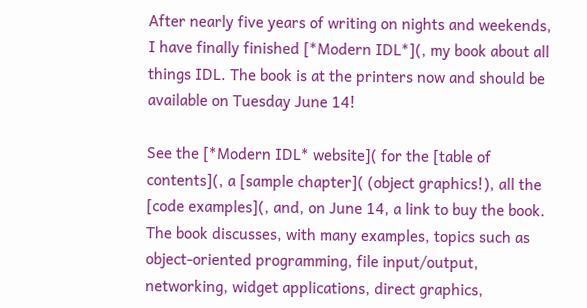After nearly five years of writing on nights and weekends, I have finally finished [*Modern IDL*](, my book about all things IDL. The book is at the printers now and should be available on Tuesday June 14!

See the [*Modern IDL* website]( for the [table of contents](, a [sample chapter]( (object graphics!), all the [code examples](, and, on June 14, a link to buy the book. The book discusses, with many examples, topics such as object-oriented programming, file input/output, networking, widget applications, direct graphics,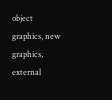object graphics, new graphics, external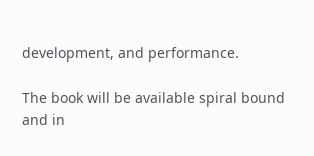development, and performance.

The book will be available spiral bound and in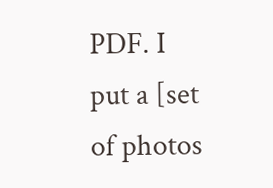PDF. I put a [set of photos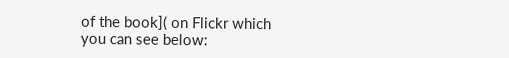of the book]( on Flickr which you can see below: